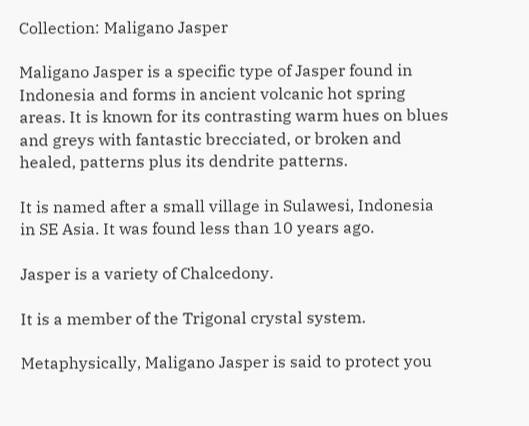Collection: Maligano Jasper

Maligano Jasper is a specific type of Jasper found in Indonesia and forms in ancient volcanic hot spring areas. It is known for its contrasting warm hues on blues and greys with fantastic brecciated, or broken and healed, patterns plus its dendrite patterns.

It is named after a small village in Sulawesi, Indonesia in SE Asia. It was found less than 10 years ago.

Jasper is a variety of Chalcedony.

It is a member of the Trigonal crystal system.

Metaphysically, Maligano Jasper is said to protect you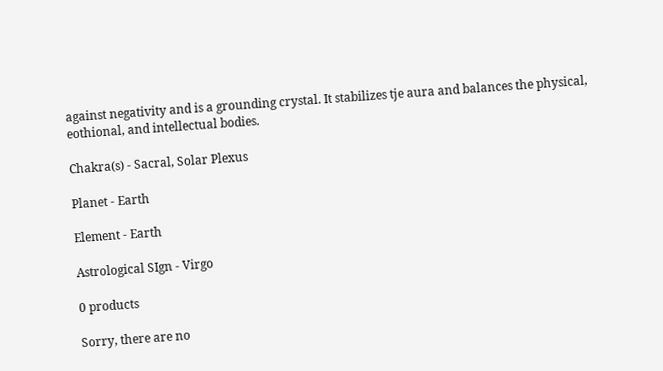against negativity and is a grounding crystal. It stabilizes tje aura and balances the physical, eothional, and intellectual bodies.

Chakra(s) - Sacral, Solar Plexus

Planet - Earth

Element - Earth

Astrological SIgn - Virgo

0 products

Sorry, there are no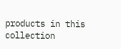products in this collection